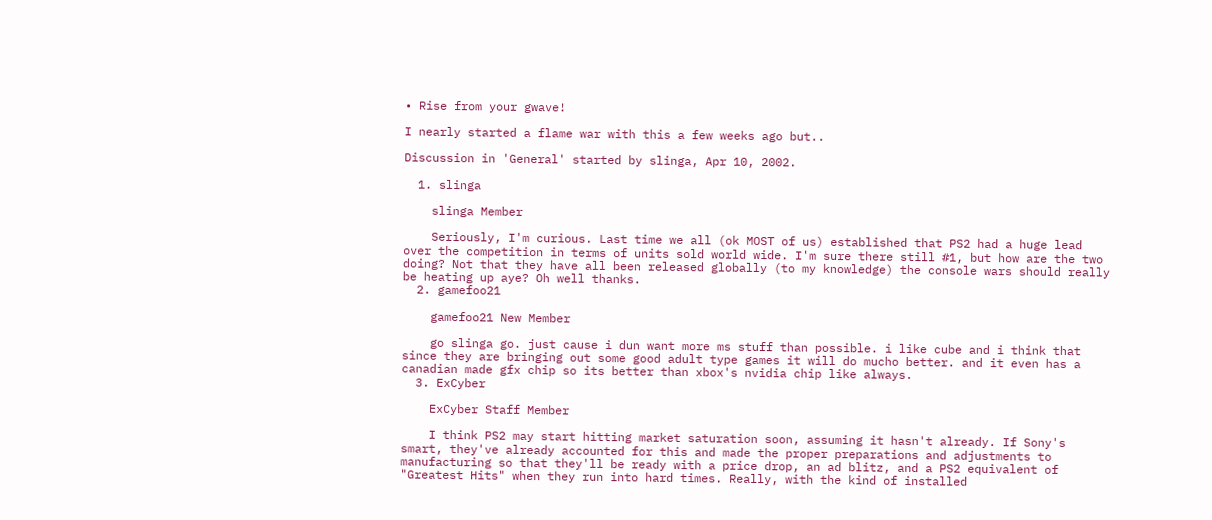• Rise from your gwave!

I nearly started a flame war with this a few weeks ago but..

Discussion in 'General' started by slinga, Apr 10, 2002.

  1. slinga

    slinga Member

    Seriously, I'm curious. Last time we all (ok MOST of us) established that PS2 had a huge lead over the competition in terms of units sold world wide. I'm sure there still #1, but how are the two doing? Not that they have all been released globally (to my knowledge) the console wars should really be heating up aye? Oh well thanks.
  2. gamefoo21

    gamefoo21 New Member

    go slinga go. just cause i dun want more ms stuff than possible. i like cube and i think that since they are bringing out some good adult type games it will do mucho better. and it even has a canadian made gfx chip so its better than xbox's nvidia chip like always.
  3. ExCyber

    ExCyber Staff Member

    I think PS2 may start hitting market saturation soon, assuming it hasn't already. If Sony's smart, they've already accounted for this and made the proper preparations and adjustments to manufacturing so that they'll be ready with a price drop, an ad blitz, and a PS2 equivalent of "Greatest Hits" when they run into hard times. Really, with the kind of installed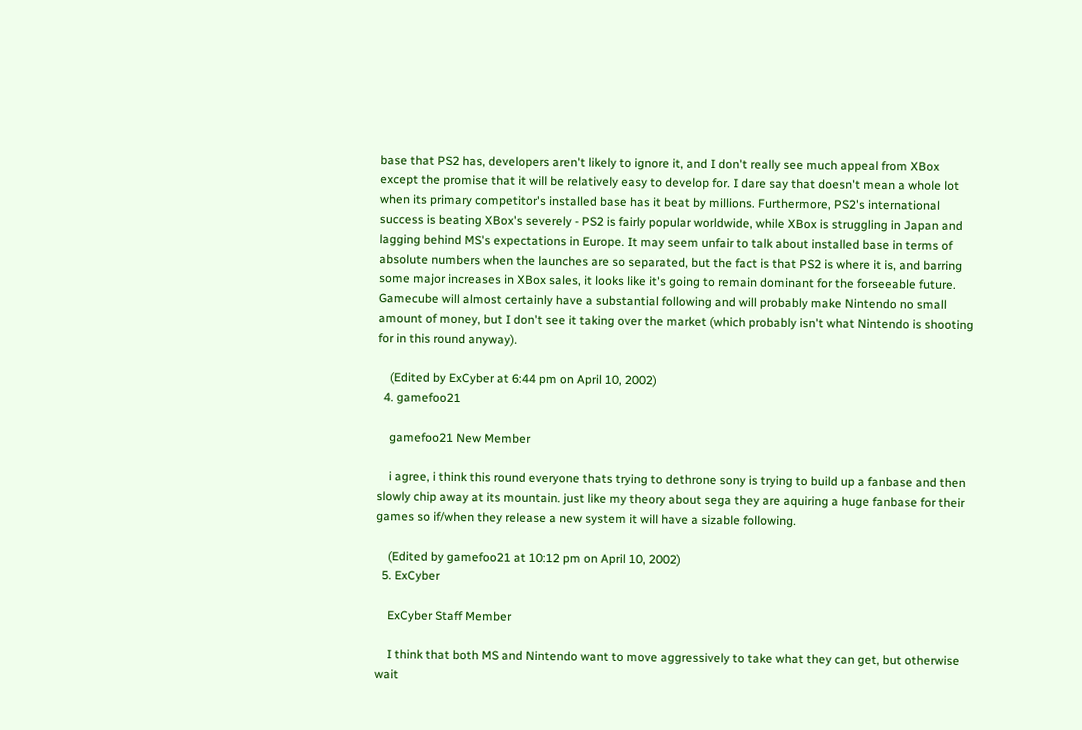base that PS2 has, developers aren't likely to ignore it, and I don't really see much appeal from XBox except the promise that it will be relatively easy to develop for. I dare say that doesn't mean a whole lot when its primary competitor's installed base has it beat by millions. Furthermore, PS2's international success is beating XBox's severely - PS2 is fairly popular worldwide, while XBox is struggling in Japan and lagging behind MS's expectations in Europe. It may seem unfair to talk about installed base in terms of absolute numbers when the launches are so separated, but the fact is that PS2 is where it is, and barring some major increases in XBox sales, it looks like it's going to remain dominant for the forseeable future. Gamecube will almost certainly have a substantial following and will probably make Nintendo no small amount of money, but I don't see it taking over the market (which probably isn't what Nintendo is shooting for in this round anyway).

    (Edited by ExCyber at 6:44 pm on April 10, 2002)
  4. gamefoo21

    gamefoo21 New Member

    i agree, i think this round everyone thats trying to dethrone sony is trying to build up a fanbase and then slowly chip away at its mountain. just like my theory about sega they are aquiring a huge fanbase for their games so if/when they release a new system it will have a sizable following.

    (Edited by gamefoo21 at 10:12 pm on April 10, 2002)
  5. ExCyber

    ExCyber Staff Member

    I think that both MS and Nintendo want to move aggressively to take what they can get, but otherwise wait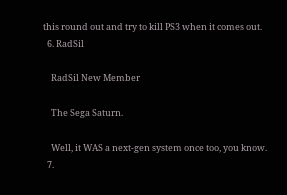this round out and try to kill PS3 when it comes out.
  6. RadSil

    RadSil New Member

    The Sega Saturn.

    Well, it WAS a next-gen system once too, you know.
  7.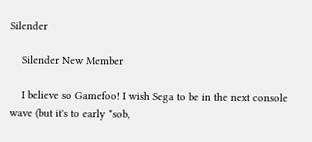Silender

    Silender New Member

    I believe so Gamefoo! I wish Sega to be in the next console wave (but it's to early *sob,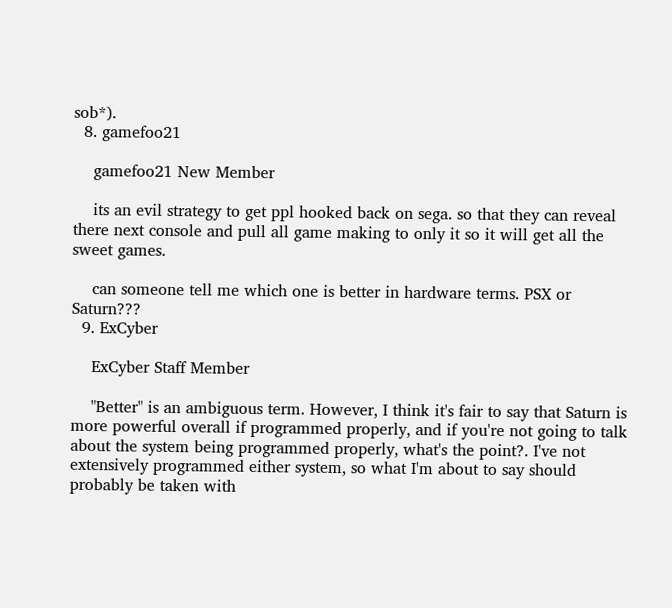sob*).
  8. gamefoo21

    gamefoo21 New Member

    its an evil strategy to get ppl hooked back on sega. so that they can reveal there next console and pull all game making to only it so it will get all the sweet games.

    can someone tell me which one is better in hardware terms. PSX or Saturn???
  9. ExCyber

    ExCyber Staff Member

    "Better" is an ambiguous term. However, I think it's fair to say that Saturn is more powerful overall if programmed properly, and if you're not going to talk about the system being programmed properly, what's the point?. I've not extensively programmed either system, so what I'm about to say should probably be taken with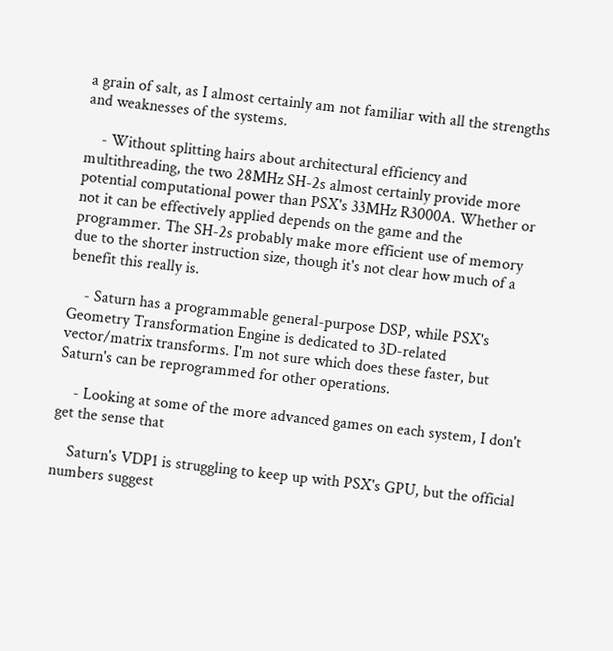a grain of salt, as I almost certainly am not familiar with all the strengths and weaknesses of the systems.

    - Without splitting hairs about architectural efficiency and multithreading, the two 28MHz SH-2s almost certainly provide more potential computational power than PSX's 33MHz R3000A. Whether or not it can be effectively applied depends on the game and the programmer. The SH-2s probably make more efficient use of memory due to the shorter instruction size, though it's not clear how much of a benefit this really is.

    - Saturn has a programmable general-purpose DSP, while PSX's Geometry Transformation Engine is dedicated to 3D-related vector/matrix transforms. I'm not sure which does these faster, but Saturn's can be reprogrammed for other operations.

    - Looking at some of the more advanced games on each system, I don't get the sense that

    Saturn's VDP1 is struggling to keep up with PSX's GPU, but the official numbers suggest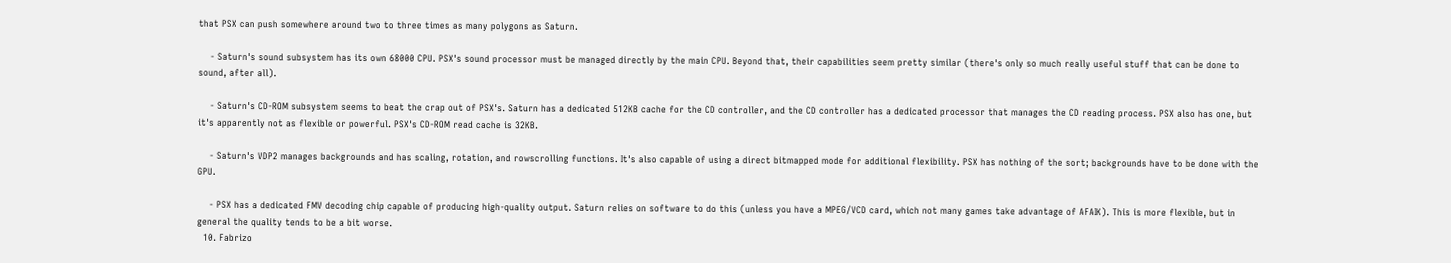that PSX can push somewhere around two to three times as many polygons as Saturn.

    - Saturn's sound subsystem has its own 68000 CPU. PSX's sound processor must be managed directly by the main CPU. Beyond that, their capabilities seem pretty similar (there's only so much really useful stuff that can be done to sound, after all).

    - Saturn's CD-ROM subsystem seems to beat the crap out of PSX's. Saturn has a dedicated 512KB cache for the CD controller, and the CD controller has a dedicated processor that manages the CD reading process. PSX also has one, but it's apparently not as flexible or powerful. PSX's CD-ROM read cache is 32KB.

    - Saturn's VDP2 manages backgrounds and has scaling, rotation, and rowscrolling functions. It's also capable of using a direct bitmapped mode for additional flexibility. PSX has nothing of the sort; backgrounds have to be done with the GPU.

    - PSX has a dedicated FMV decoding chip capable of producing high-quality output. Saturn relies on software to do this (unless you have a MPEG/VCD card, which not many games take advantage of AFAIK). This is more flexible, but in general the quality tends to be a bit worse.
  10. Fabrizo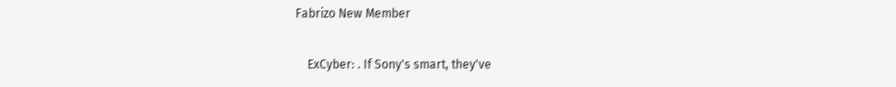Fabrizo New Member

    ExCyber: . If Sony's smart, they've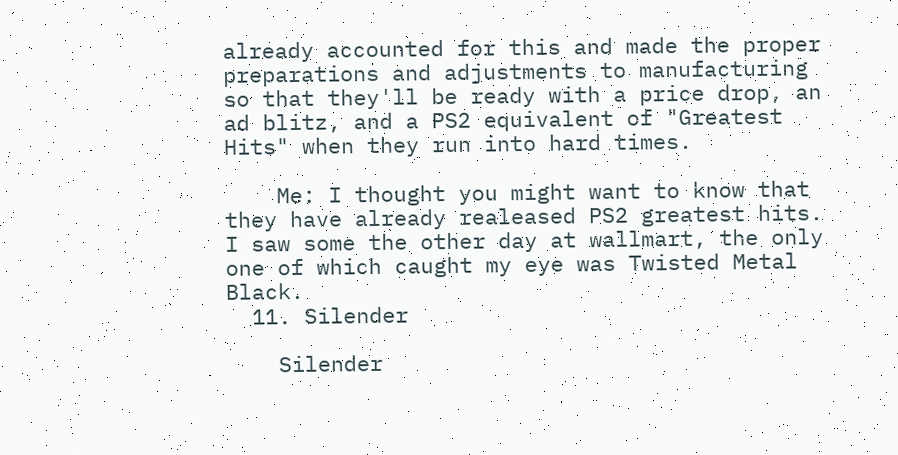already accounted for this and made the proper preparations and adjustments to manufacturing so that they'll be ready with a price drop, an ad blitz, and a PS2 equivalent of "Greatest Hits" when they run into hard times.

    Me: I thought you might want to know that they have already realeased PS2 greatest hits. I saw some the other day at wallmart, the only one of which caught my eye was Twisted Metal Black.
  11. Silender

    Silender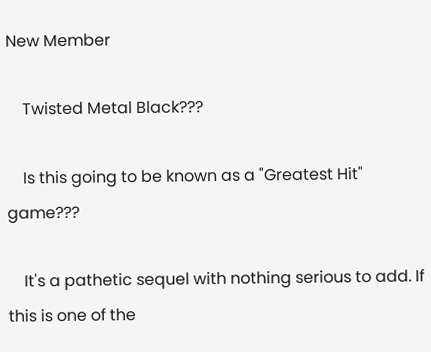New Member

    Twisted Metal Black???

    Is this going to be known as a "Greatest Hit" game???

    It's a pathetic sequel with nothing serious to add. If this is one of the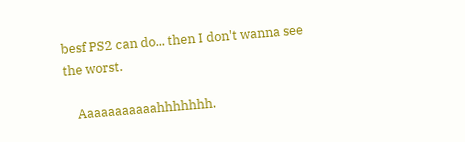besf PS2 can do... then I don't wanna see the worst.

    Aaaaaaaaaaahhhhhhh.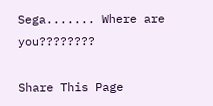Sega....... Where are you????????

Share This Page